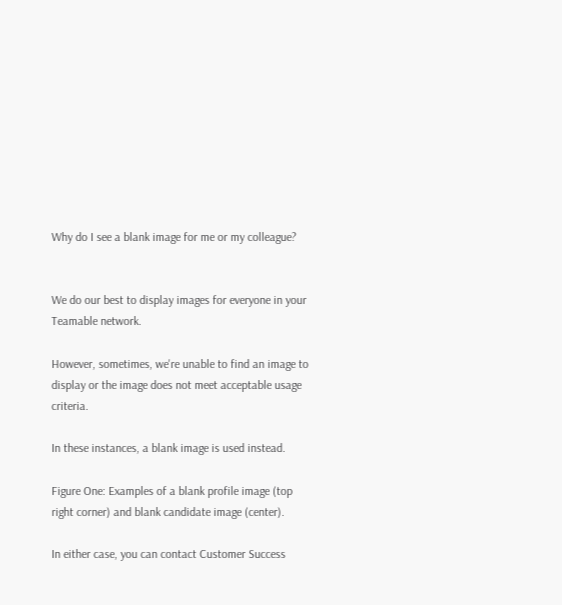Why do I see a blank image for me or my colleague?


We do our best to display images for everyone in your Teamable network.

However, sometimes, we're unable to find an image to display or the image does not meet acceptable usage criteria.

In these instances, a blank image is used instead.

Figure One: Examples of a blank profile image (top right corner) and blank candidate image (center).

In either case, you can contact Customer Success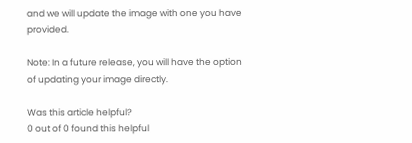and we will update the image with one you have provided.

Note: In a future release, you will have the option of updating your image directly.

Was this article helpful?
0 out of 0 found this helpful